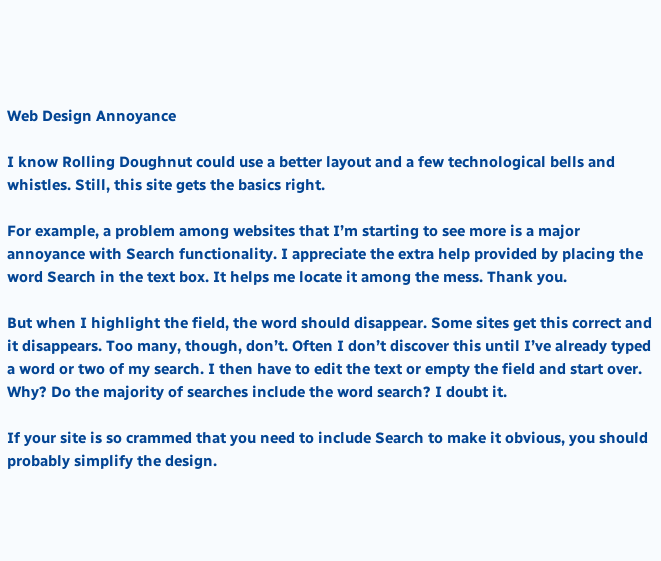Web Design Annoyance

I know Rolling Doughnut could use a better layout and a few technological bells and whistles. Still, this site gets the basics right.

For example, a problem among websites that I’m starting to see more is a major annoyance with Search functionality. I appreciate the extra help provided by placing the word Search in the text box. It helps me locate it among the mess. Thank you.

But when I highlight the field, the word should disappear. Some sites get this correct and it disappears. Too many, though, don’t. Often I don’t discover this until I’ve already typed a word or two of my search. I then have to edit the text or empty the field and start over. Why? Do the majority of searches include the word search? I doubt it.

If your site is so crammed that you need to include Search to make it obvious, you should probably simplify the design.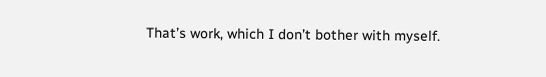That’s work, which I don’t bother with myself.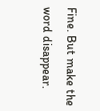Fine. But make the word disappear.